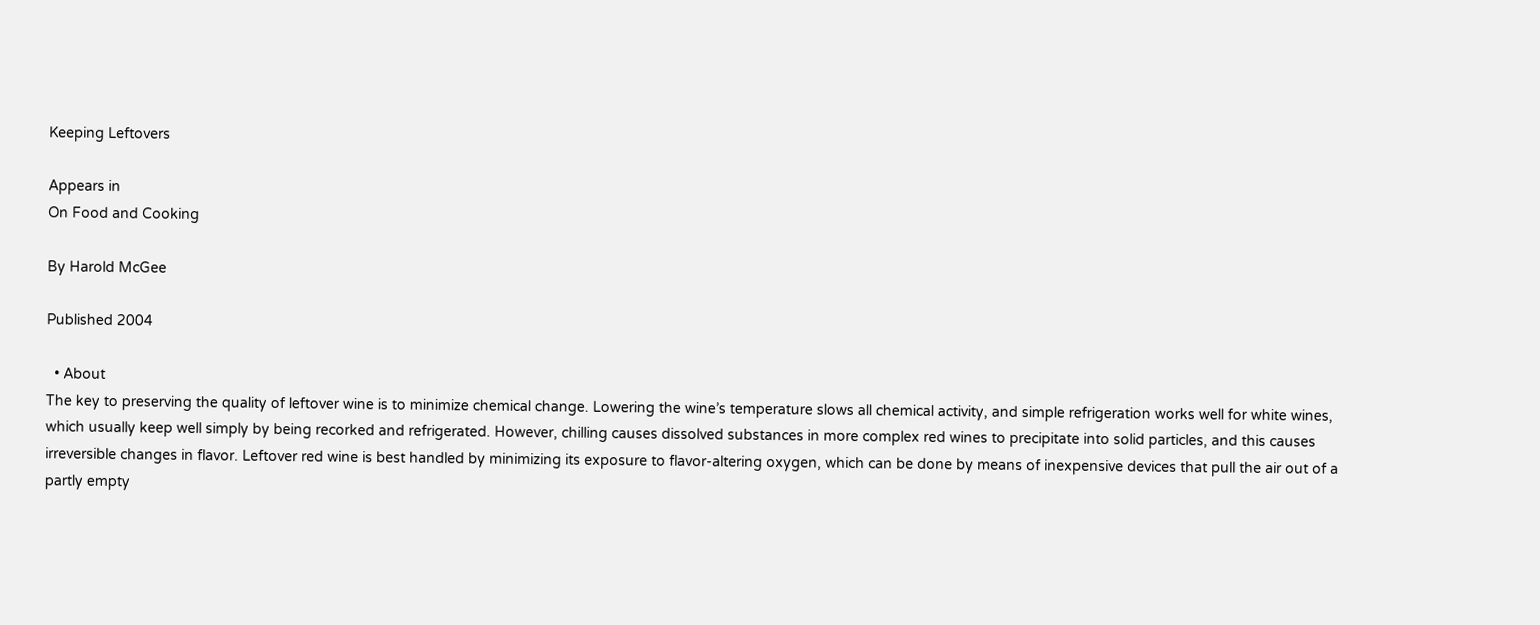Keeping Leftovers

Appears in
On Food and Cooking

By Harold McGee

Published 2004

  • About
The key to preserving the quality of leftover wine is to minimize chemical change. Lowering the wine’s temperature slows all chemical activity, and simple refrigeration works well for white wines, which usually keep well simply by being recorked and refrigerated. However, chilling causes dissolved substances in more complex red wines to precipitate into solid particles, and this causes irreversible changes in flavor. Leftover red wine is best handled by minimizing its exposure to flavor-altering oxygen, which can be done by means of inexpensive devices that pull the air out of a partly empty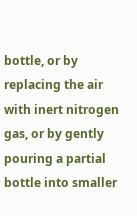bottle, or by replacing the air with inert nitrogen gas, or by gently pouring a partial bottle into smaller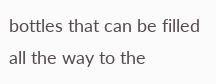bottles that can be filled all the way to the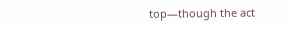top—though the act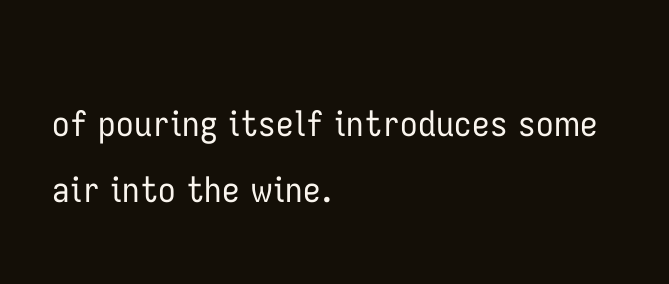of pouring itself introduces some air into the wine.